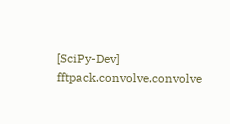[SciPy-Dev] fftpack.convolve.convolve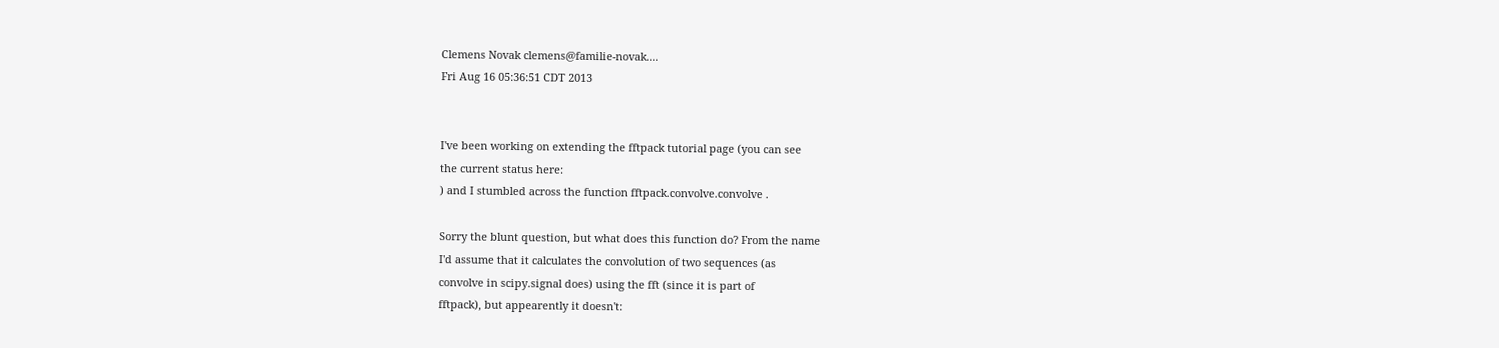Clemens Novak clemens@familie-novak....
Fri Aug 16 05:36:51 CDT 2013


I've been working on extending the fftpack tutorial page (you can see
the current status here:
) and I stumbled across the function fftpack.convolve.convolve .

Sorry the blunt question, but what does this function do? From the name
I'd assume that it calculates the convolution of two sequences (as
convolve in scipy.signal does) using the fft (since it is part of
fftpack), but appearently it doesn't: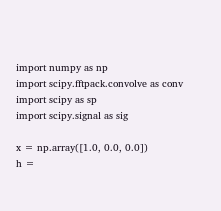import numpy as np
import scipy.fftpack.convolve as conv
import scipy as sp
import scipy.signal as sig

x = np.array([1.0, 0.0, 0.0])
h =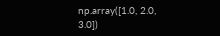np.array([1.0, 2.0, 3.0])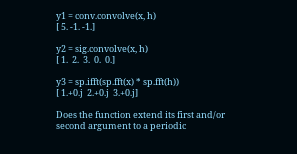y1 = conv.convolve(x, h)
[ 5. -1. -1.]

y2 = sig.convolve(x, h)
[ 1.  2.  3.  0.  0.]

y3 = sp.ifft(sp.fft(x) * sp.fft(h))
[ 1.+0.j  2.+0.j  3.+0.j]

Does the function extend its first and/or second argument to a periodic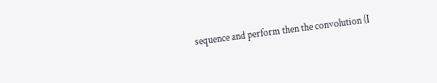sequence and perform then the convolution (I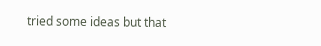tried some ideas but that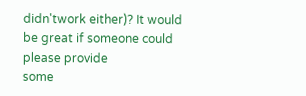didn'twork either)? It would be great if someone could please provide
some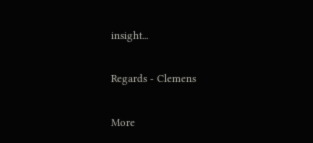insight...

Regards - Clemens

More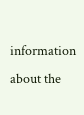information about the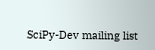SciPy-Dev mailing list